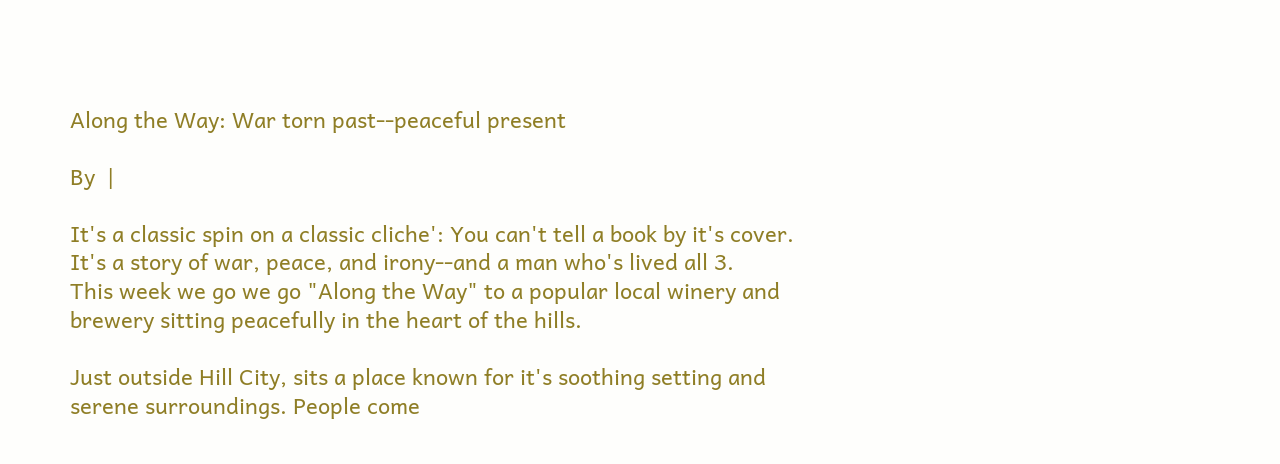Along the Way: War torn past--peaceful present

By  |

It's a classic spin on a classic cliche': You can't tell a book by it's cover.
It's a story of war, peace, and irony--and a man who's lived all 3.
This week we go we go "Along the Way" to a popular local winery and brewery sitting peacefully in the heart of the hills.

Just outside Hill City, sits a place known for it's soothing setting and serene surroundings. People come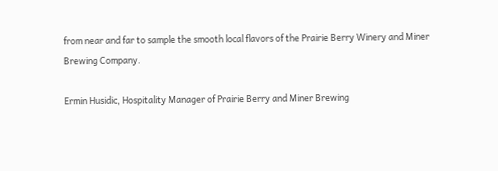from near and far to sample the smooth local flavors of the Prairie Berry Winery and Miner Brewing Company.

Ermin Husidic, Hospitality Manager of Prairie Berry and Miner Brewing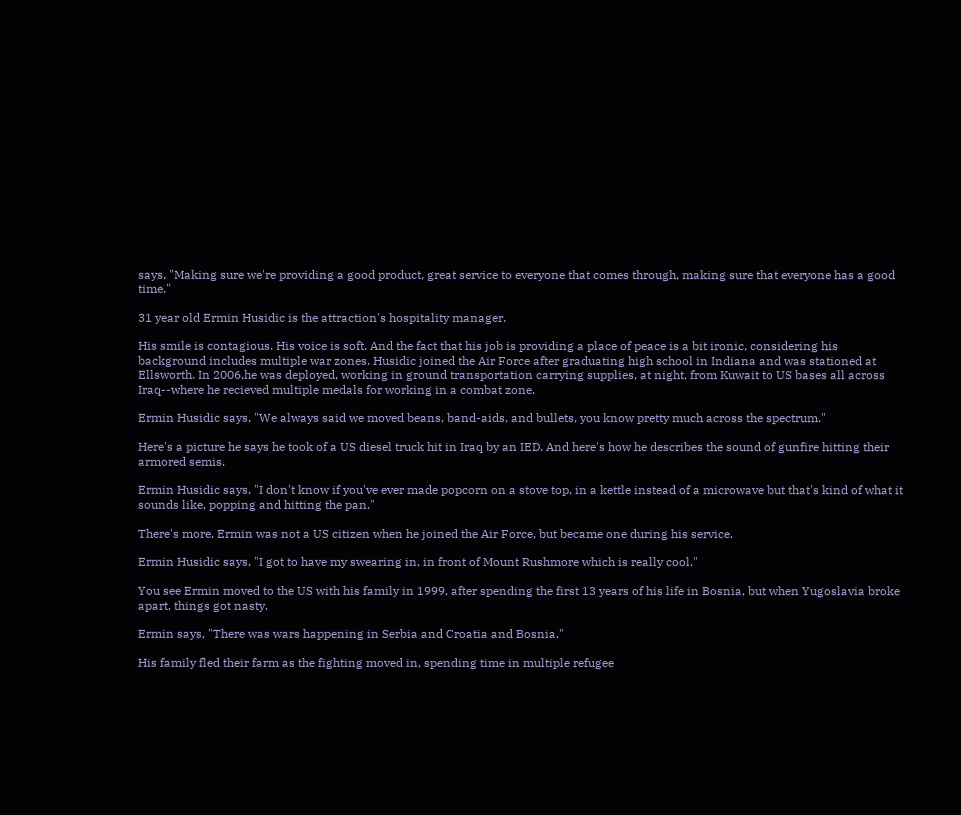says, "Making sure we're providing a good product, great service to everyone that comes through, making sure that everyone has a good time."

31 year old Ermin Husidic is the attraction's hospitality manager.

His smile is contagious. His voice is soft. And the fact that his job is providing a place of peace is a bit ironic, considering his background includes multiple war zones. Husidic joined the Air Force after graduating high school in Indiana and was stationed at Ellsworth. In 2006,he was deployed, working in ground transportation carrying supplies, at night, from Kuwait to US bases all across Iraq--where he recieved multiple medals for working in a combat zone.

Ermin Husidic says, "We always said we moved beans, band-aids, and bullets, you know pretty much across the spectrum."

Here's a picture he says he took of a US diesel truck hit in Iraq by an IED. And here's how he describes the sound of gunfire hitting their armored semis.

Ermin Husidic says, "I don't know if you've ever made popcorn on a stove top, in a kettle instead of a microwave but that's kind of what it sounds like, popping and hitting the pan."

There's more, Ermin was not a US citizen when he joined the Air Force, but became one during his service.

Ermin Husidic says, "I got to have my swearing in, in front of Mount Rushmore which is really cool."

You see Ermin moved to the US with his family in 1999, after spending the first 13 years of his life in Bosnia, but when Yugoslavia broke apart, things got nasty.

Ermin says, "There was wars happening in Serbia and Croatia and Bosnia."

His family fled their farm as the fighting moved in, spending time in multiple refugee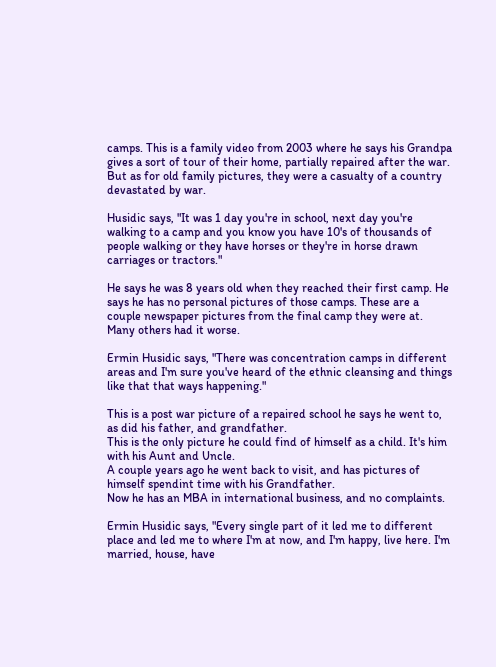camps. This is a family video from 2003 where he says his Grandpa gives a sort of tour of their home, partially repaired after the war. But as for old family pictures, they were a casualty of a country devastated by war.

Husidic says, "It was 1 day you're in school, next day you're walking to a camp and you know you have 10's of thousands of people walking or they have horses or they're in horse drawn carriages or tractors."

He says he was 8 years old when they reached their first camp. He says he has no personal pictures of those camps. These are a couple newspaper pictures from the final camp they were at. Many others had it worse.

Ermin Husidic says, "There was concentration camps in different areas and I'm sure you've heard of the ethnic cleansing and things like that that ways happening."

This is a post war picture of a repaired school he says he went to, as did his father, and grandfather.
This is the only picture he could find of himself as a child. It's him with his Aunt and Uncle.
A couple years ago he went back to visit, and has pictures of himself spendint time with his Grandfather.
Now he has an MBA in international business, and no complaints.

Ermin Husidic says, "Every single part of it led me to different place and led me to where I'm at now, and I'm happy, live here. I'm married, house, have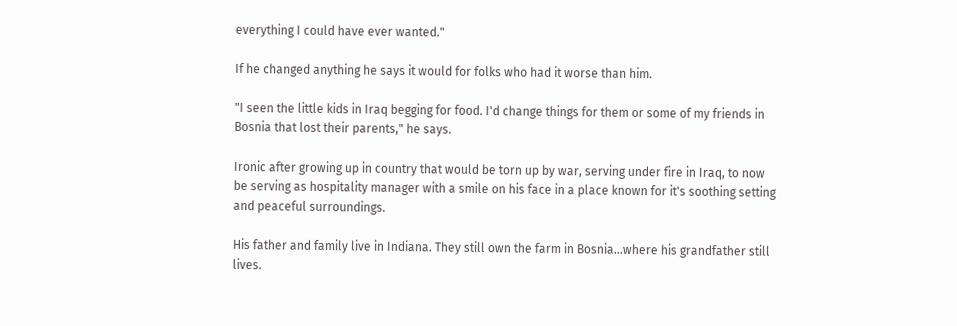everything I could have ever wanted."

If he changed anything he says it would for folks who had it worse than him.

"I seen the little kids in Iraq begging for food. I'd change things for them or some of my friends in Bosnia that lost their parents," he says.

Ironic after growing up in country that would be torn up by war, serving under fire in Iraq, to now be serving as hospitality manager with a smile on his face in a place known for it's soothing setting and peaceful surroundings.

His father and family live in Indiana. They still own the farm in Bosnia...where his grandfather still lives.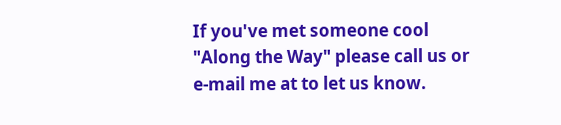If you've met someone cool "Along the Way" please call us or e-mail me at to let us know.